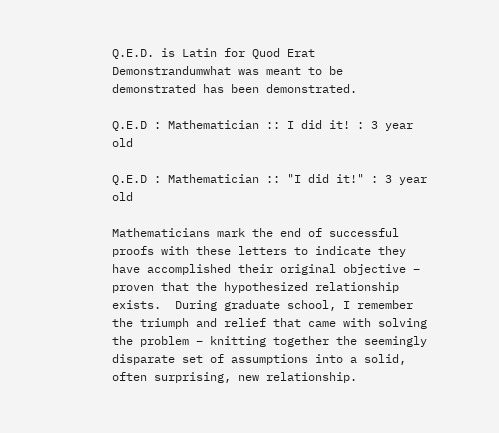Q.E.D. is Latin for Quod Erat Demonstrandumwhat was meant to be demonstrated has been demonstrated.

Q.E.D : Mathematician :: I did it! : 3 year old

Q.E.D : Mathematician :: "I did it!" : 3 year old

Mathematicians mark the end of successful proofs with these letters to indicate they have accomplished their original objective – proven that the hypothesized relationship exists.  During graduate school, I remember the triumph and relief that came with solving the problem – knitting together the seemingly disparate set of assumptions into a solid, often surprising, new relationship.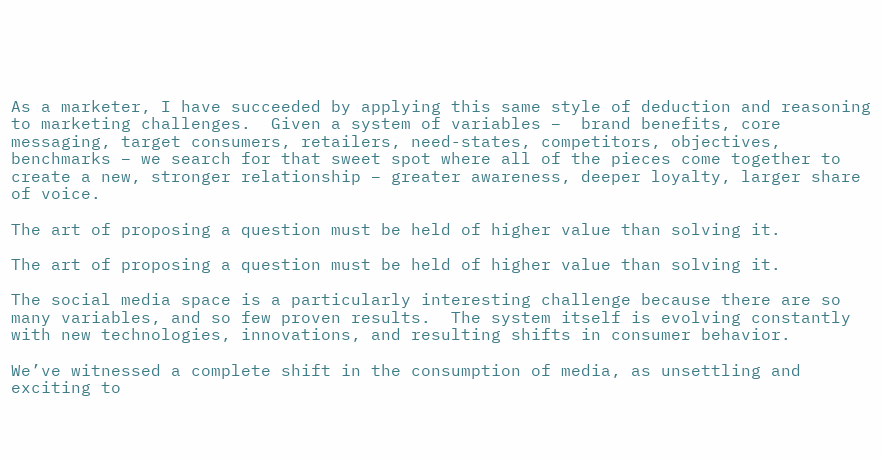As a marketer, I have succeeded by applying this same style of deduction and reasoning to marketing challenges.  Given a system of variables –  brand benefits, core messaging, target consumers, retailers, need-states, competitors, objectives, benchmarks – we search for that sweet spot where all of the pieces come together to create a new, stronger relationship – greater awareness, deeper loyalty, larger share of voice.

The art of proposing a question must be held of higher value than solving it.

The art of proposing a question must be held of higher value than solving it.

The social media space is a particularly interesting challenge because there are so many variables, and so few proven results.  The system itself is evolving constantly with new technologies, innovations, and resulting shifts in consumer behavior.

We’ve witnessed a complete shift in the consumption of media, as unsettling and exciting to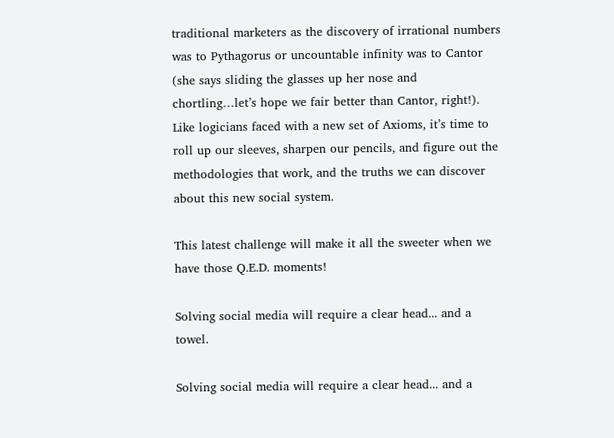traditional marketers as the discovery of irrational numbers was to Pythagorus or uncountable infinity was to Cantor (she says sliding the glasses up her nose and chortling…let’s hope we fair better than Cantor, right!).  Like logicians faced with a new set of Axioms, it’s time to roll up our sleeves, sharpen our pencils, and figure out the methodologies that work, and the truths we can discover about this new social system.

This latest challenge will make it all the sweeter when we have those Q.E.D. moments!

Solving social media will require a clear head... and a towel.

Solving social media will require a clear head... and a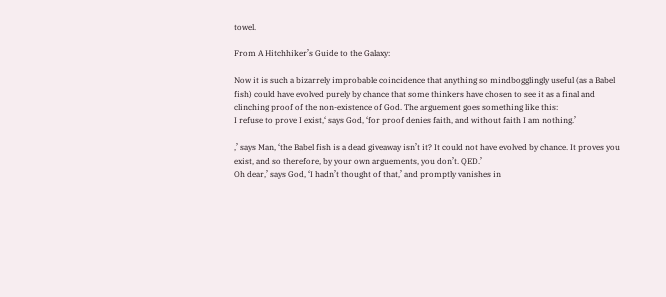towel.

From A Hitchhiker’s Guide to the Galaxy:

Now it is such a bizarrely improbable coincidence that anything so mindbogglingly useful (as a Babel fish) could have evolved purely by chance that some thinkers have chosen to see it as a final and clinching proof of the non-existence of God. The arguement goes something like this:
I refuse to prove I exist,‘ says God, ‘for proof denies faith, and without faith I am nothing.’

,’ says Man, ‘the Babel fish is a dead giveaway isn’t it? It could not have evolved by chance. It proves you exist, and so therefore, by your own arguements, you don’t. QED.’
Oh dear,’ says God, ‘I hadn’t thought of that,’ and promptly vanishes in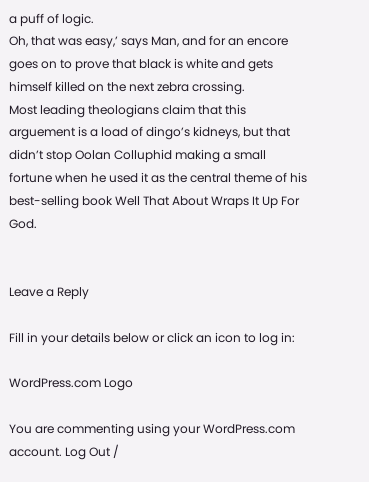a puff of logic.
Oh, that was easy,’ says Man, and for an encore goes on to prove that black is white and gets himself killed on the next zebra crossing.
Most leading theologians claim that this arguement is a load of dingo’s kidneys, but that didn’t stop Oolan Colluphid making a small fortune when he used it as the central theme of his best-selling book Well That About Wraps It Up For God.


Leave a Reply

Fill in your details below or click an icon to log in:

WordPress.com Logo

You are commenting using your WordPress.com account. Log Out /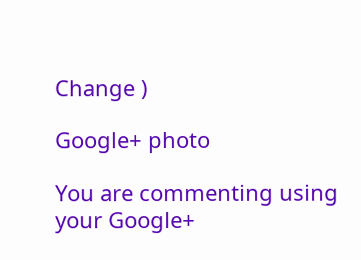Change )

Google+ photo

You are commenting using your Google+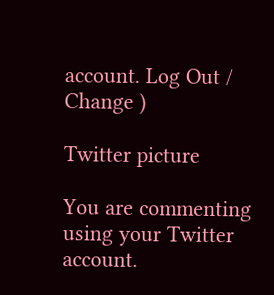account. Log Out /  Change )

Twitter picture

You are commenting using your Twitter account.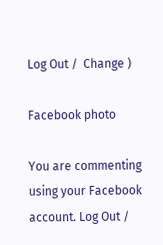Log Out /  Change )

Facebook photo

You are commenting using your Facebook account. Log Out /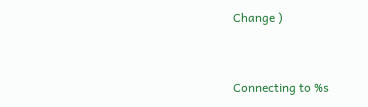Change )


Connecting to %s